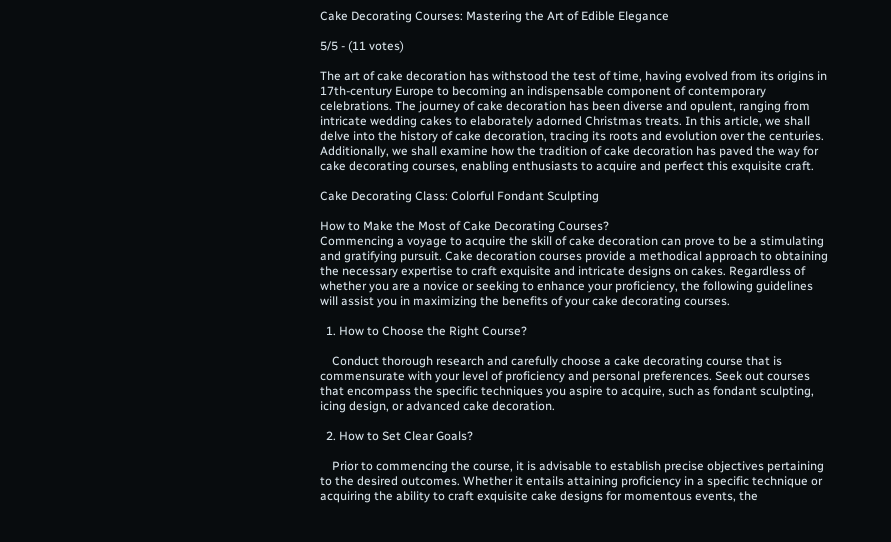Cake Decorating Courses: Mastering the Art of Edible Elegance

5/5 - (11 votes)

The art of cake decoration has withstood the test of time, having evolved from its origins in 17th-century Europe to becoming an indispensable component of contemporary celebrations. The journey of cake decoration has been diverse and opulent, ranging from intricate wedding cakes to elaborately adorned Christmas treats. In this article, we shall delve into the history of cake decoration, tracing its roots and evolution over the centuries. Additionally, we shall examine how the tradition of cake decoration has paved the way for cake decorating courses, enabling enthusiasts to acquire and perfect this exquisite craft.

Cake Decorating Class: Colorful Fondant Sculpting

How to Make the Most of Cake Decorating Courses?
Commencing a voyage to acquire the skill of cake decoration can prove to be a stimulating and gratifying pursuit. Cake decoration courses provide a methodical approach to obtaining the necessary expertise to craft exquisite and intricate designs on cakes. Regardless of whether you are a novice or seeking to enhance your proficiency, the following guidelines will assist you in maximizing the benefits of your cake decorating courses.

  1. How to Choose the Right Course?

    Conduct thorough research and carefully choose a cake decorating course that is commensurate with your level of proficiency and personal preferences. Seek out courses that encompass the specific techniques you aspire to acquire, such as fondant sculpting, icing design, or advanced cake decoration.

  2. How to Set Clear Goals?

    Prior to commencing the course, it is advisable to establish precise objectives pertaining to the desired outcomes. Whether it entails attaining proficiency in a specific technique or acquiring the ability to craft exquisite cake designs for momentous events, the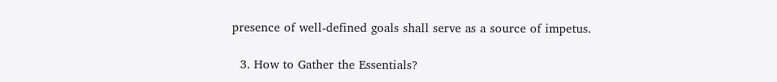presence of well-defined goals shall serve as a source of impetus.

  3. How to Gather the Essentials?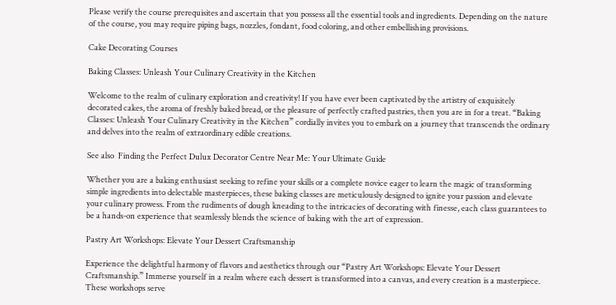Please verify the course prerequisites and ascertain that you possess all the essential tools and ingredients. Depending on the nature of the course, you may require piping bags, nozzles, fondant, food coloring, and other embellishing provisions.

Cake Decorating Courses

Baking Classes: Unleash Your Culinary Creativity in the Kitchen

Welcome to the realm of culinary exploration and creativity! If you have ever been captivated by the artistry of exquisitely decorated cakes, the aroma of freshly baked bread, or the pleasure of perfectly crafted pastries, then you are in for a treat. “Baking Classes: Unleash Your Culinary Creativity in the Kitchen” cordially invites you to embark on a journey that transcends the ordinary and delves into the realm of extraordinary edible creations.

See also  Finding the Perfect Dulux Decorator Centre Near Me: Your Ultimate Guide

Whether you are a baking enthusiast seeking to refine your skills or a complete novice eager to learn the magic of transforming simple ingredients into delectable masterpieces, these baking classes are meticulously designed to ignite your passion and elevate your culinary prowess. From the rudiments of dough kneading to the intricacies of decorating with finesse, each class guarantees to be a hands-on experience that seamlessly blends the science of baking with the art of expression.

Pastry Art Workshops: Elevate Your Dessert Craftsmanship

Experience the delightful harmony of flavors and aesthetics through our “Pastry Art Workshops: Elevate Your Dessert Craftsmanship.” Immerse yourself in a realm where each dessert is transformed into a canvas, and every creation is a masterpiece. These workshops serve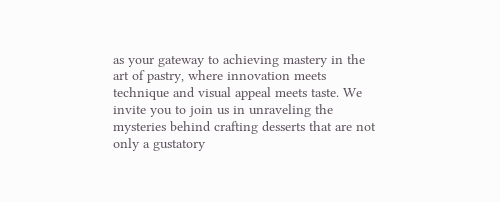as your gateway to achieving mastery in the art of pastry, where innovation meets technique and visual appeal meets taste. We invite you to join us in unraveling the mysteries behind crafting desserts that are not only a gustatory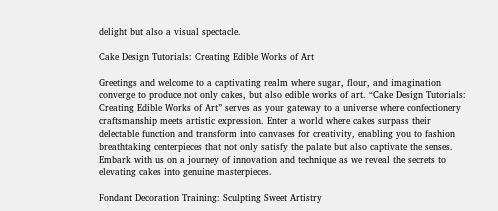delight but also a visual spectacle.

Cake Design Tutorials: Creating Edible Works of Art

Greetings and welcome to a captivating realm where sugar, flour, and imagination converge to produce not only cakes, but also edible works of art. “Cake Design Tutorials: Creating Edible Works of Art” serves as your gateway to a universe where confectionery craftsmanship meets artistic expression. Enter a world where cakes surpass their delectable function and transform into canvases for creativity, enabling you to fashion breathtaking centerpieces that not only satisfy the palate but also captivate the senses. Embark with us on a journey of innovation and technique as we reveal the secrets to elevating cakes into genuine masterpieces.

Fondant Decoration Training: Sculpting Sweet Artistry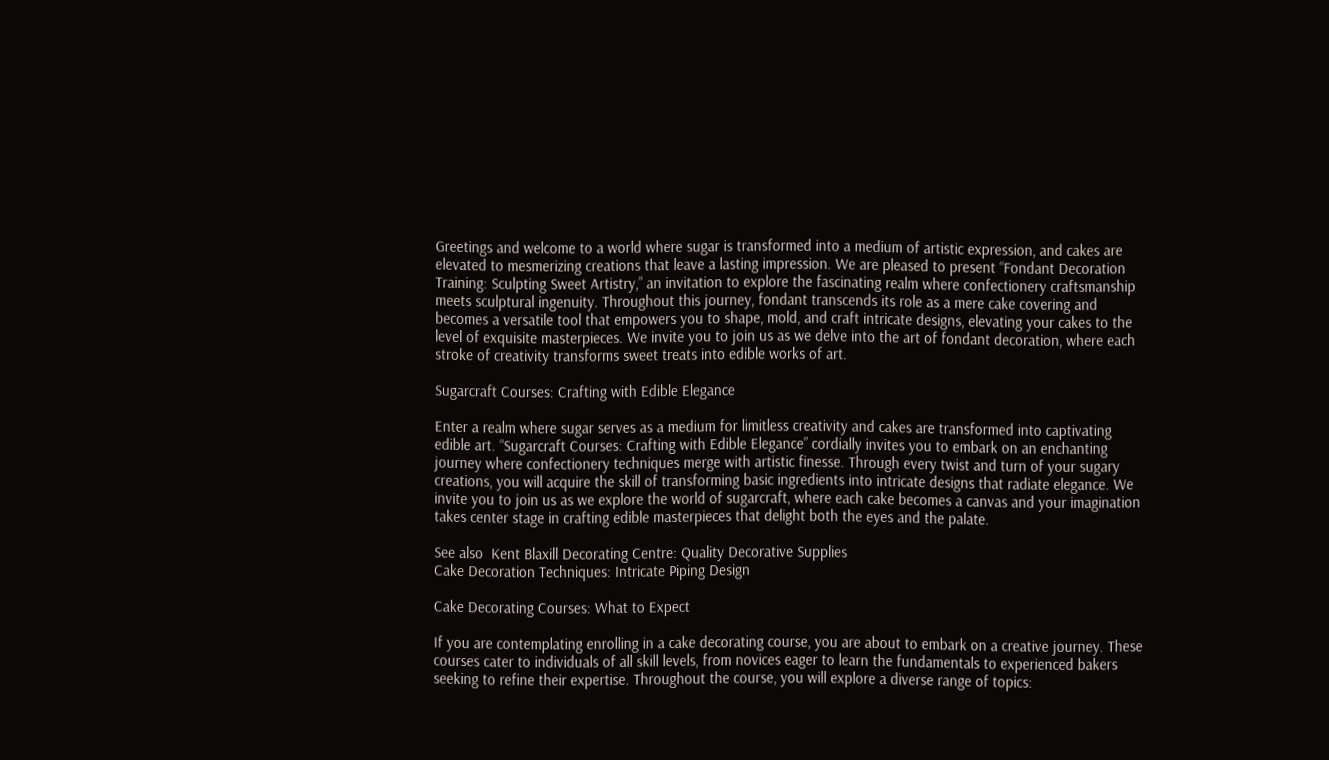Greetings and welcome to a world where sugar is transformed into a medium of artistic expression, and cakes are elevated to mesmerizing creations that leave a lasting impression. We are pleased to present “Fondant Decoration Training: Sculpting Sweet Artistry,” an invitation to explore the fascinating realm where confectionery craftsmanship meets sculptural ingenuity. Throughout this journey, fondant transcends its role as a mere cake covering and becomes a versatile tool that empowers you to shape, mold, and craft intricate designs, elevating your cakes to the level of exquisite masterpieces. We invite you to join us as we delve into the art of fondant decoration, where each stroke of creativity transforms sweet treats into edible works of art.

Sugarcraft Courses: Crafting with Edible Elegance

Enter a realm where sugar serves as a medium for limitless creativity and cakes are transformed into captivating edible art. “Sugarcraft Courses: Crafting with Edible Elegance” cordially invites you to embark on an enchanting journey where confectionery techniques merge with artistic finesse. Through every twist and turn of your sugary creations, you will acquire the skill of transforming basic ingredients into intricate designs that radiate elegance. We invite you to join us as we explore the world of sugarcraft, where each cake becomes a canvas and your imagination takes center stage in crafting edible masterpieces that delight both the eyes and the palate.

See also  Kent Blaxill Decorating Centre: Quality Decorative Supplies
Cake Decoration Techniques: Intricate Piping Design

Cake Decorating Courses: What to Expect

If you are contemplating enrolling in a cake decorating course, you are about to embark on a creative journey. These courses cater to individuals of all skill levels, from novices eager to learn the fundamentals to experienced bakers seeking to refine their expertise. Throughout the course, you will explore a diverse range of topics: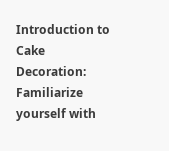Introduction to Cake Decoration: Familiarize yourself with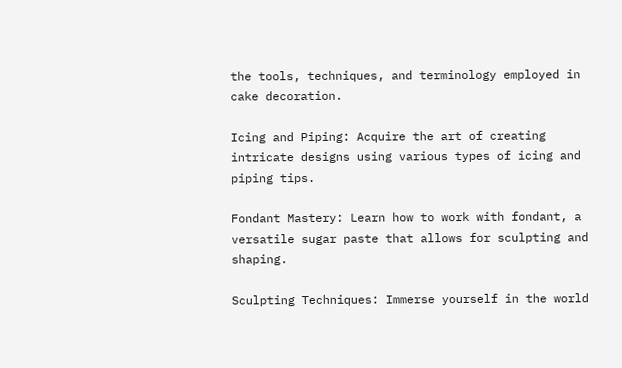the tools, techniques, and terminology employed in cake decoration.

Icing and Piping: Acquire the art of creating intricate designs using various types of icing and piping tips.

Fondant Mastery: Learn how to work with fondant, a versatile sugar paste that allows for sculpting and shaping.

Sculpting Techniques: Immerse yourself in the world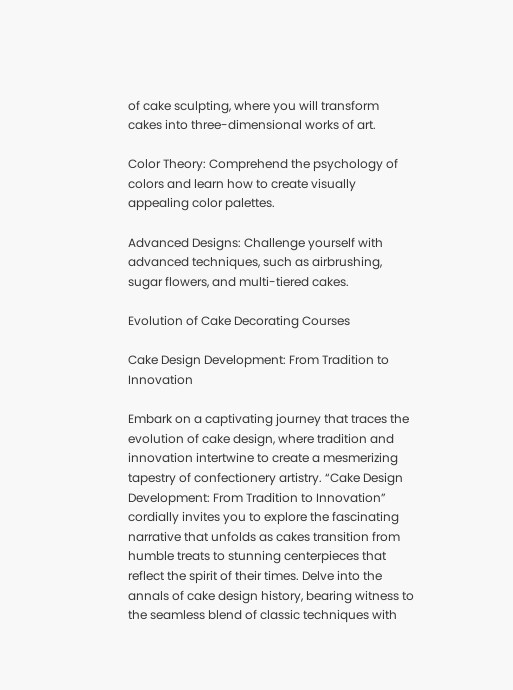of cake sculpting, where you will transform cakes into three-dimensional works of art.

Color Theory: Comprehend the psychology of colors and learn how to create visually appealing color palettes.

Advanced Designs: Challenge yourself with advanced techniques, such as airbrushing, sugar flowers, and multi-tiered cakes.

Evolution of Cake Decorating Courses

Cake Design Development: From Tradition to Innovation

Embark on a captivating journey that traces the evolution of cake design, where tradition and innovation intertwine to create a mesmerizing tapestry of confectionery artistry. “Cake Design Development: From Tradition to Innovation” cordially invites you to explore the fascinating narrative that unfolds as cakes transition from humble treats to stunning centerpieces that reflect the spirit of their times. Delve into the annals of cake design history, bearing witness to the seamless blend of classic techniques with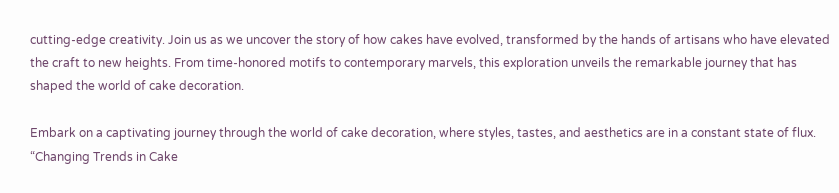cutting-edge creativity. Join us as we uncover the story of how cakes have evolved, transformed by the hands of artisans who have elevated the craft to new heights. From time-honored motifs to contemporary marvels, this exploration unveils the remarkable journey that has shaped the world of cake decoration.

Embark on a captivating journey through the world of cake decoration, where styles, tastes, and aesthetics are in a constant state of flux. “Changing Trends in Cake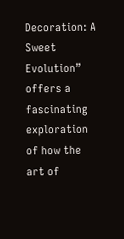Decoration: A Sweet Evolution” offers a fascinating exploration of how the art of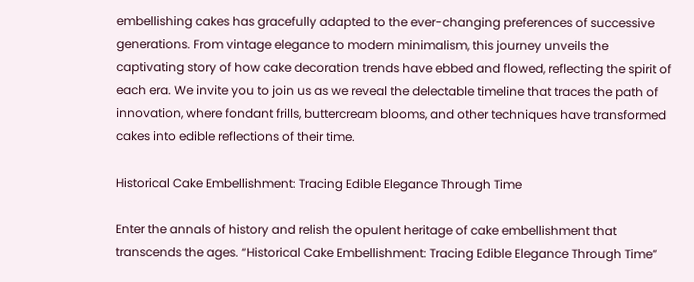embellishing cakes has gracefully adapted to the ever-changing preferences of successive generations. From vintage elegance to modern minimalism, this journey unveils the captivating story of how cake decoration trends have ebbed and flowed, reflecting the spirit of each era. We invite you to join us as we reveal the delectable timeline that traces the path of innovation, where fondant frills, buttercream blooms, and other techniques have transformed cakes into edible reflections of their time.

Historical Cake Embellishment: Tracing Edible Elegance Through Time

Enter the annals of history and relish the opulent heritage of cake embellishment that transcends the ages. “Historical Cake Embellishment: Tracing Edible Elegance Through Time”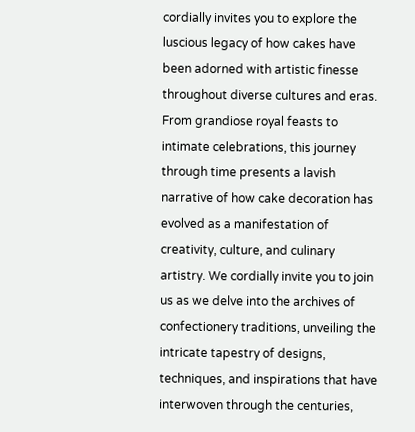cordially invites you to explore the luscious legacy of how cakes have been adorned with artistic finesse throughout diverse cultures and eras. From grandiose royal feasts to intimate celebrations, this journey through time presents a lavish narrative of how cake decoration has evolved as a manifestation of creativity, culture, and culinary artistry. We cordially invite you to join us as we delve into the archives of confectionery traditions, unveiling the intricate tapestry of designs, techniques, and inspirations that have interwoven through the centuries,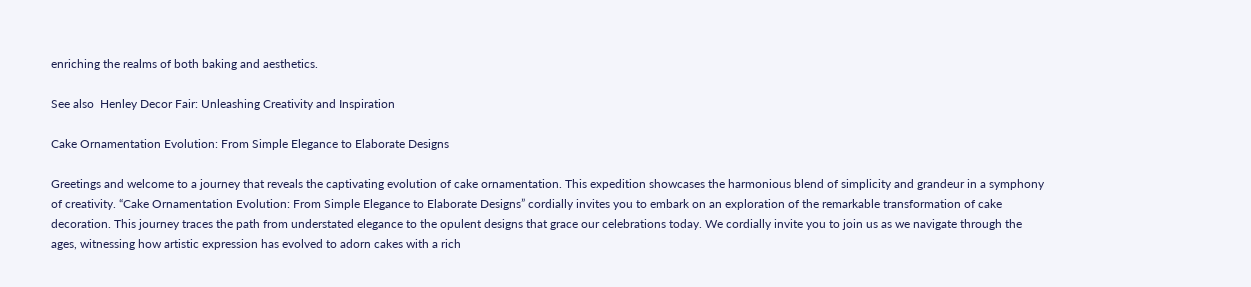enriching the realms of both baking and aesthetics.

See also  Henley Decor Fair: Unleashing Creativity and Inspiration

Cake Ornamentation Evolution: From Simple Elegance to Elaborate Designs

Greetings and welcome to a journey that reveals the captivating evolution of cake ornamentation. This expedition showcases the harmonious blend of simplicity and grandeur in a symphony of creativity. “Cake Ornamentation Evolution: From Simple Elegance to Elaborate Designs” cordially invites you to embark on an exploration of the remarkable transformation of cake decoration. This journey traces the path from understated elegance to the opulent designs that grace our celebrations today. We cordially invite you to join us as we navigate through the ages, witnessing how artistic expression has evolved to adorn cakes with a rich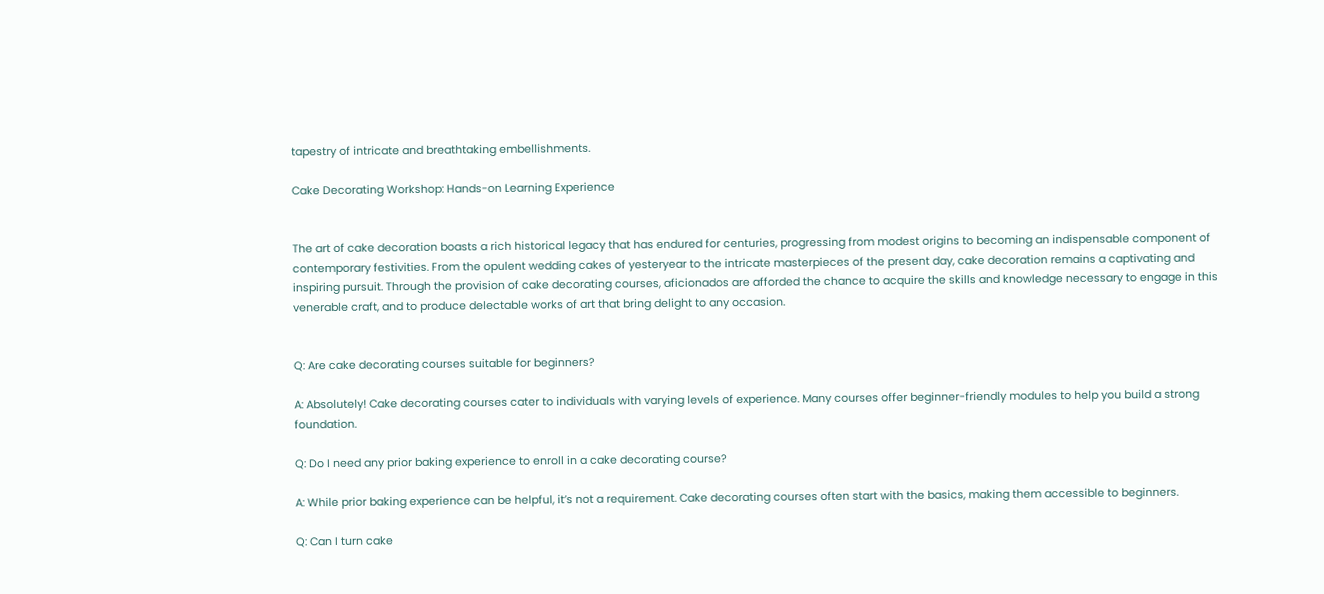tapestry of intricate and breathtaking embellishments.

Cake Decorating Workshop: Hands-on Learning Experience


The art of cake decoration boasts a rich historical legacy that has endured for centuries, progressing from modest origins to becoming an indispensable component of contemporary festivities. From the opulent wedding cakes of yesteryear to the intricate masterpieces of the present day, cake decoration remains a captivating and inspiring pursuit. Through the provision of cake decorating courses, aficionados are afforded the chance to acquire the skills and knowledge necessary to engage in this venerable craft, and to produce delectable works of art that bring delight to any occasion.


Q: Are cake decorating courses suitable for beginners?

A: Absolutely! Cake decorating courses cater to individuals with varying levels of experience. Many courses offer beginner-friendly modules to help you build a strong foundation.

Q: Do I need any prior baking experience to enroll in a cake decorating course?

A: While prior baking experience can be helpful, it’s not a requirement. Cake decorating courses often start with the basics, making them accessible to beginners.

Q: Can I turn cake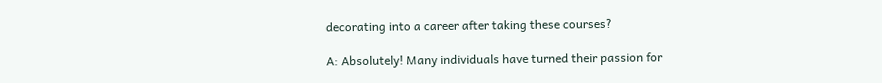decorating into a career after taking these courses?

A: Absolutely! Many individuals have turned their passion for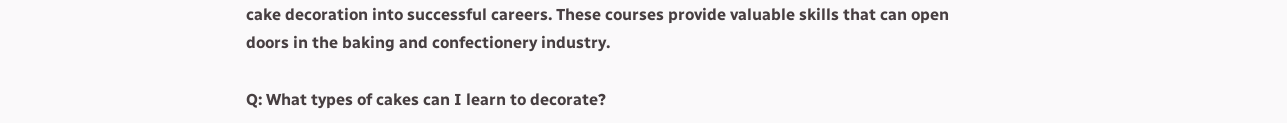cake decoration into successful careers. These courses provide valuable skills that can open doors in the baking and confectionery industry.

Q: What types of cakes can I learn to decorate?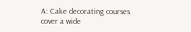A: Cake decorating courses cover a wide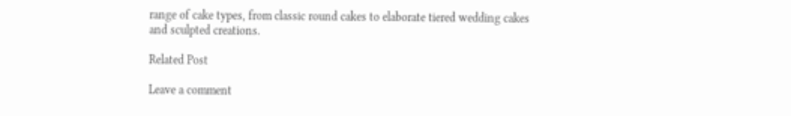range of cake types, from classic round cakes to elaborate tiered wedding cakes and sculpted creations.

Related Post

Leave a comment